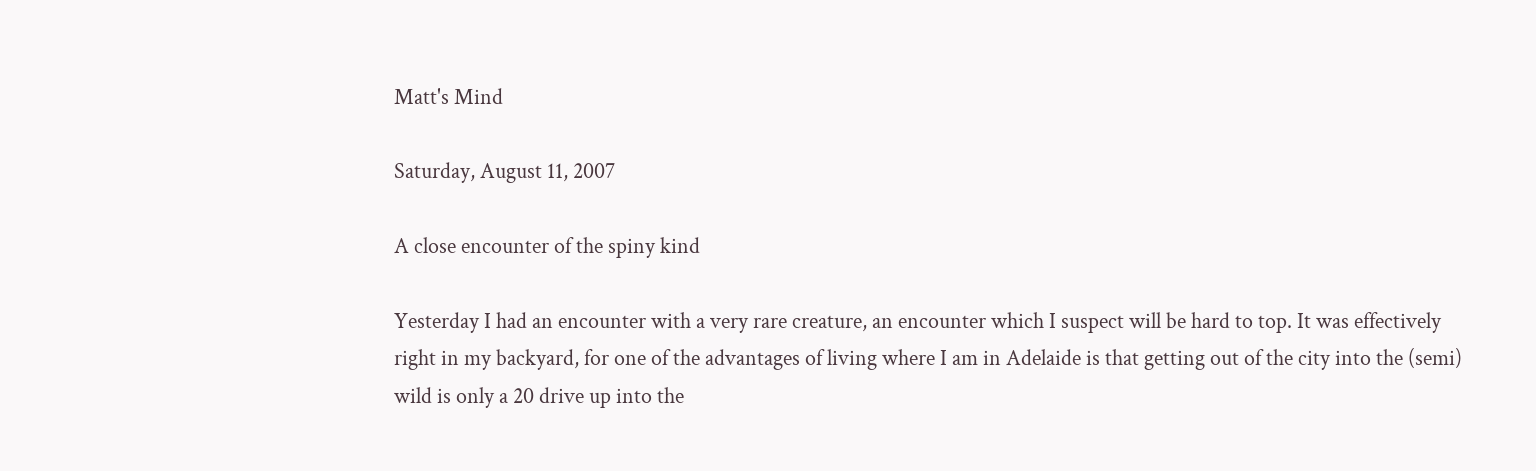Matt's Mind

Saturday, August 11, 2007

A close encounter of the spiny kind

Yesterday I had an encounter with a very rare creature, an encounter which I suspect will be hard to top. It was effectively right in my backyard, for one of the advantages of living where I am in Adelaide is that getting out of the city into the (semi) wild is only a 20 drive up into the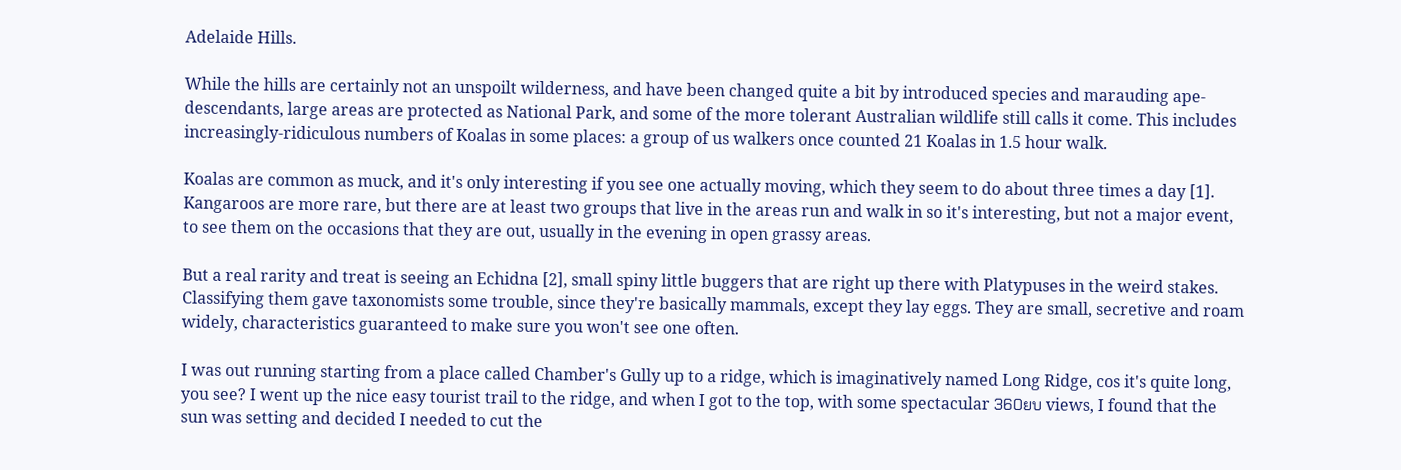Adelaide Hills.

While the hills are certainly not an unspoilt wilderness, and have been changed quite a bit by introduced species and marauding ape-descendants, large areas are protected as National Park, and some of the more tolerant Australian wildlife still calls it come. This includes increasingly-ridiculous numbers of Koalas in some places: a group of us walkers once counted 21 Koalas in 1.5 hour walk.

Koalas are common as muck, and it's only interesting if you see one actually moving, which they seem to do about three times a day [1]. Kangaroos are more rare, but there are at least two groups that live in the areas run and walk in so it's interesting, but not a major event, to see them on the occasions that they are out, usually in the evening in open grassy areas.

But a real rarity and treat is seeing an Echidna [2], small spiny little buggers that are right up there with Platypuses in the weird stakes. Classifying them gave taxonomists some trouble, since they're basically mammals, except they lay eggs. They are small, secretive and roam widely, characteristics guaranteed to make sure you won't see one often.

I was out running starting from a place called Chamber's Gully up to a ridge, which is imaginatively named Long Ridge, cos it's quite long, you see? I went up the nice easy tourist trail to the ridge, and when I got to the top, with some spectacular 360ยบ views, I found that the sun was setting and decided I needed to cut the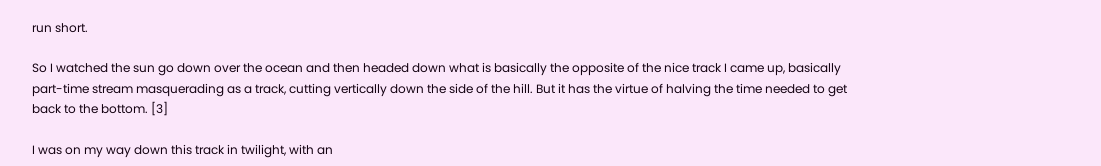run short.

So I watched the sun go down over the ocean and then headed down what is basically the opposite of the nice track I came up, basically part-time stream masquerading as a track, cutting vertically down the side of the hill. But it has the virtue of halving the time needed to get back to the bottom. [3]

I was on my way down this track in twilight, with an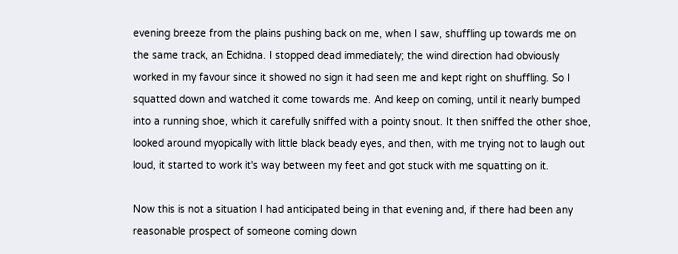evening breeze from the plains pushing back on me, when I saw, shuffling up towards me on the same track, an Echidna. I stopped dead immediately; the wind direction had obviously worked in my favour since it showed no sign it had seen me and kept right on shuffling. So I squatted down and watched it come towards me. And keep on coming, until it nearly bumped into a running shoe, which it carefully sniffed with a pointy snout. It then sniffed the other shoe, looked around myopically with little black beady eyes, and then, with me trying not to laugh out loud, it started to work it's way between my feet and got stuck with me squatting on it.

Now this is not a situation I had anticipated being in that evening and, if there had been any reasonable prospect of someone coming down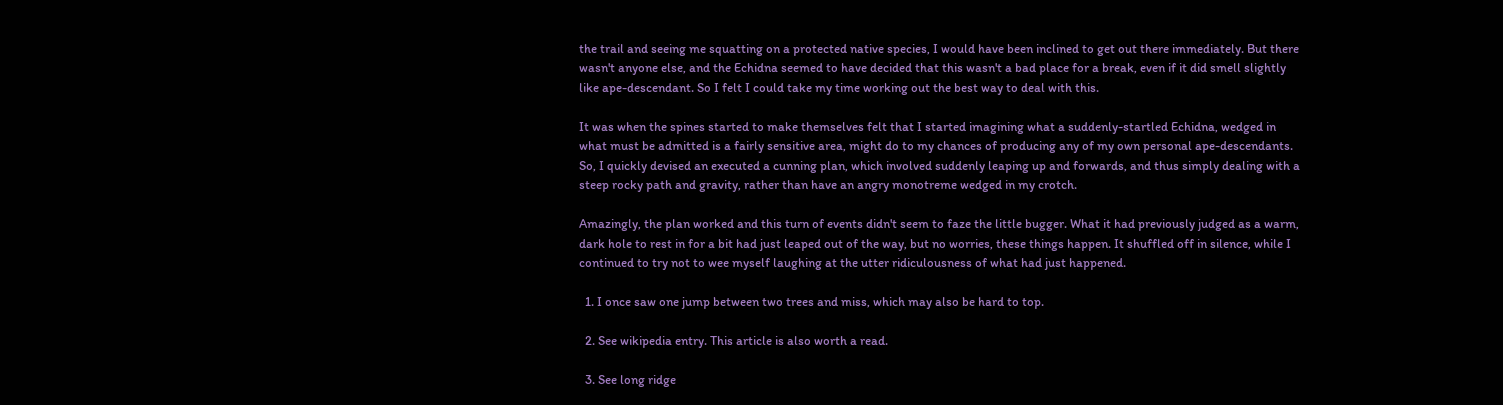the trail and seeing me squatting on a protected native species, I would have been inclined to get out there immediately. But there wasn't anyone else, and the Echidna seemed to have decided that this wasn't a bad place for a break, even if it did smell slightly like ape-descendant. So I felt I could take my time working out the best way to deal with this.

It was when the spines started to make themselves felt that I started imagining what a suddenly-startled Echidna, wedged in what must be admitted is a fairly sensitive area, might do to my chances of producing any of my own personal ape-descendants. So, I quickly devised an executed a cunning plan, which involved suddenly leaping up and forwards, and thus simply dealing with a steep rocky path and gravity, rather than have an angry monotreme wedged in my crotch.

Amazingly, the plan worked and this turn of events didn't seem to faze the little bugger. What it had previously judged as a warm, dark hole to rest in for a bit had just leaped out of the way, but no worries, these things happen. It shuffled off in silence, while I continued to try not to wee myself laughing at the utter ridiculousness of what had just happened.

  1. I once saw one jump between two trees and miss, which may also be hard to top.

  2. See wikipedia entry. This article is also worth a read.

  3. See long ridge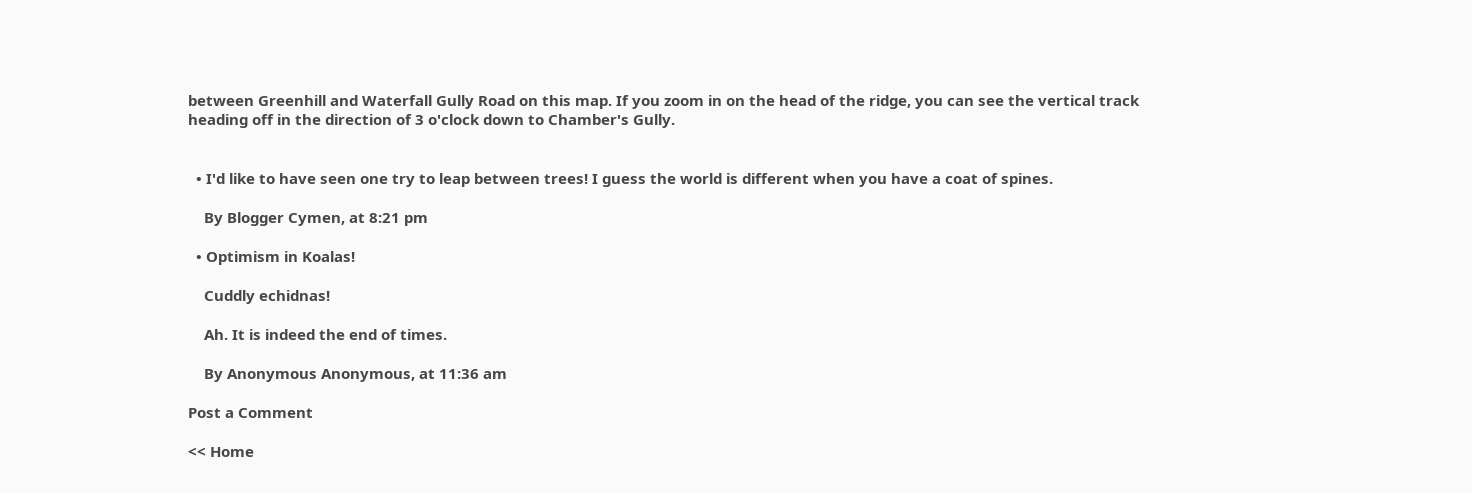between Greenhill and Waterfall Gully Road on this map. If you zoom in on the head of the ridge, you can see the vertical track heading off in the direction of 3 o'clock down to Chamber's Gully.


  • I'd like to have seen one try to leap between trees! I guess the world is different when you have a coat of spines.

    By Blogger Cymen, at 8:21 pm

  • Optimism in Koalas!

    Cuddly echidnas!

    Ah. It is indeed the end of times.

    By Anonymous Anonymous, at 11:36 am

Post a Comment

<< Home